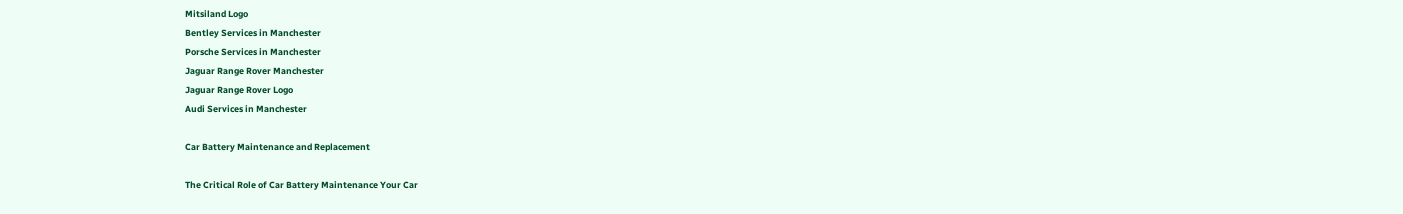Mitsiland Logo
Bentley Services in Manchester
Porsche Services in Manchester
Jaguar Range Rover Manchester
Jaguar Range Rover Logo
Audi Services in Manchester

Car Battery Maintenance and Replacement

The Critical Role of Car Battery Maintenance Your Car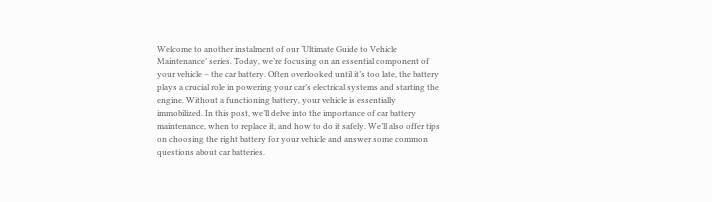Welcome to another instalment of our ‘Ultimate Guide to Vehicle Maintenance’ series. Today, we’re focusing on an essential component of your vehicle – the car battery. Often overlooked until it’s too late, the battery plays a crucial role in powering your car’s electrical systems and starting the engine. Without a functioning battery, your vehicle is essentially immobilized. In this post, we’ll delve into the importance of car battery maintenance, when to replace it, and how to do it safely. We’ll also offer tips on choosing the right battery for your vehicle and answer some common questions about car batteries.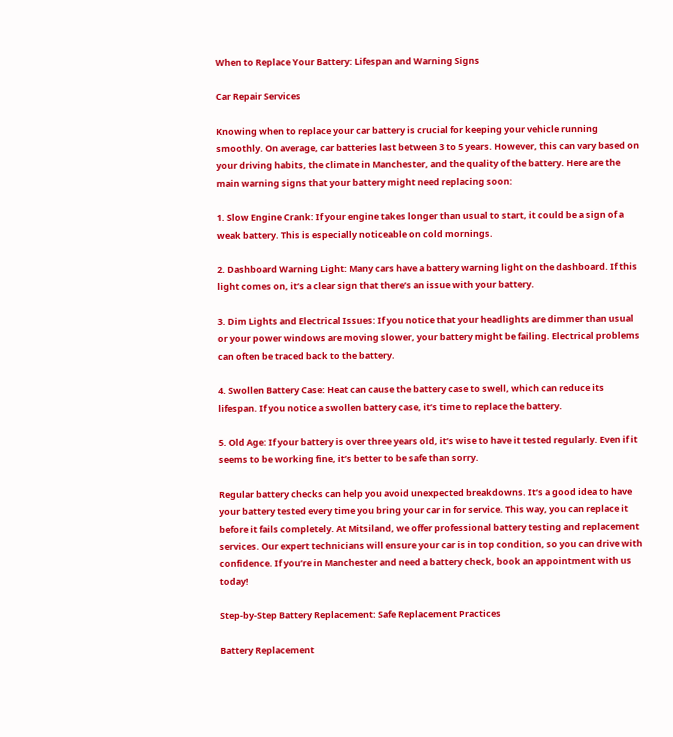When to Replace Your Battery: Lifespan and Warning Signs

Car Repair Services

Knowing when to replace your car battery is crucial for keeping your vehicle running smoothly. On average, car batteries last between 3 to 5 years. However, this can vary based on your driving habits, the climate in Manchester, and the quality of the battery. Here are the main warning signs that your battery might need replacing soon:

1. Slow Engine Crank: If your engine takes longer than usual to start, it could be a sign of a weak battery. This is especially noticeable on cold mornings.

2. Dashboard Warning Light: Many cars have a battery warning light on the dashboard. If this light comes on, it’s a clear sign that there’s an issue with your battery.

3. Dim Lights and Electrical Issues: If you notice that your headlights are dimmer than usual or your power windows are moving slower, your battery might be failing. Electrical problems can often be traced back to the battery.

4. Swollen Battery Case: Heat can cause the battery case to swell, which can reduce its lifespan. If you notice a swollen battery case, it’s time to replace the battery.

5. Old Age: If your battery is over three years old, it’s wise to have it tested regularly. Even if it seems to be working fine, it’s better to be safe than sorry.

Regular battery checks can help you avoid unexpected breakdowns. It’s a good idea to have your battery tested every time you bring your car in for service. This way, you can replace it before it fails completely. At Mitsiland, we offer professional battery testing and replacement services. Our expert technicians will ensure your car is in top condition, so you can drive with confidence. If you’re in Manchester and need a battery check, book an appointment with us today!

Step-by-Step Battery Replacement: Safe Replacement Practices

Battery Replacement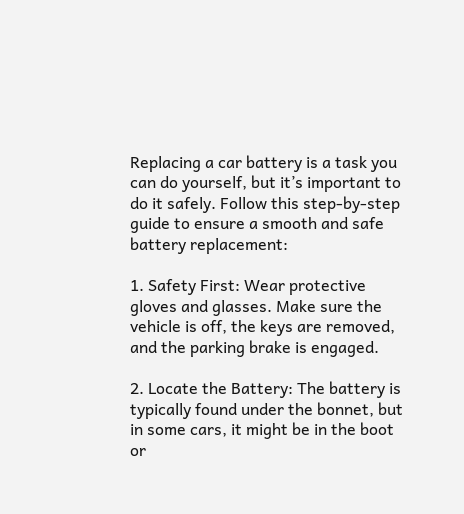Replacing a car battery is a task you can do yourself, but it’s important to do it safely. Follow this step-by-step guide to ensure a smooth and safe battery replacement:

1. Safety First: Wear protective gloves and glasses. Make sure the vehicle is off, the keys are removed, and the parking brake is engaged.

2. Locate the Battery: The battery is typically found under the bonnet, but in some cars, it might be in the boot or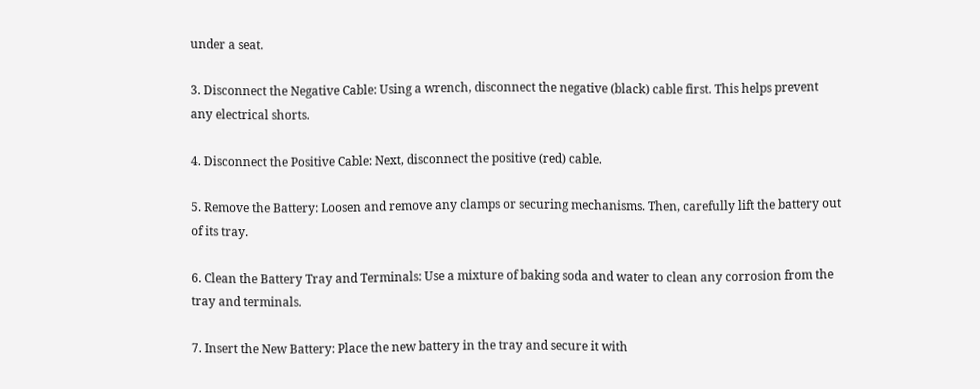under a seat.

3. Disconnect the Negative Cable: Using a wrench, disconnect the negative (black) cable first. This helps prevent any electrical shorts.

4. Disconnect the Positive Cable: Next, disconnect the positive (red) cable.

5. Remove the Battery: Loosen and remove any clamps or securing mechanisms. Then, carefully lift the battery out of its tray.

6. Clean the Battery Tray and Terminals: Use a mixture of baking soda and water to clean any corrosion from the tray and terminals.

7. Insert the New Battery: Place the new battery in the tray and secure it with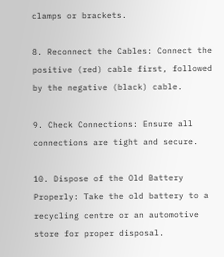clamps or brackets.

8. Reconnect the Cables: Connect the positive (red) cable first, followed by the negative (black) cable.

9. Check Connections: Ensure all connections are tight and secure.

10. Dispose of the Old Battery Properly: Take the old battery to a recycling centre or an automotive store for proper disposal.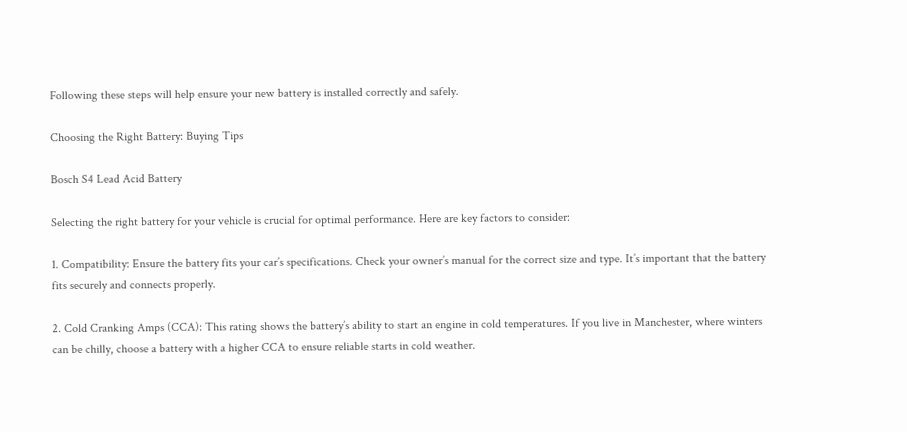Following these steps will help ensure your new battery is installed correctly and safely.

Choosing the Right Battery: Buying Tips

Bosch S4 Lead Acid Battery

Selecting the right battery for your vehicle is crucial for optimal performance. Here are key factors to consider:

1. Compatibility: Ensure the battery fits your car’s specifications. Check your owner’s manual for the correct size and type. It’s important that the battery fits securely and connects properly.

2. Cold Cranking Amps (CCA): This rating shows the battery’s ability to start an engine in cold temperatures. If you live in Manchester, where winters can be chilly, choose a battery with a higher CCA to ensure reliable starts in cold weather.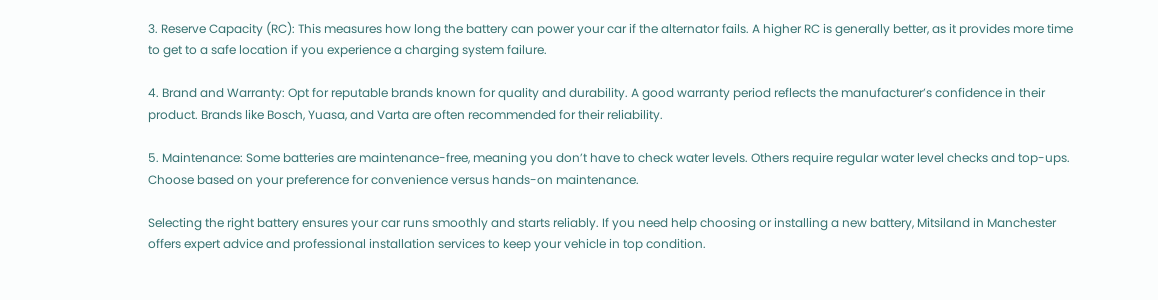3. Reserve Capacity (RC): This measures how long the battery can power your car if the alternator fails. A higher RC is generally better, as it provides more time to get to a safe location if you experience a charging system failure.

4. Brand and Warranty: Opt for reputable brands known for quality and durability. A good warranty period reflects the manufacturer’s confidence in their product. Brands like Bosch, Yuasa, and Varta are often recommended for their reliability.

5. Maintenance: Some batteries are maintenance-free, meaning you don’t have to check water levels. Others require regular water level checks and top-ups. Choose based on your preference for convenience versus hands-on maintenance.

Selecting the right battery ensures your car runs smoothly and starts reliably. If you need help choosing or installing a new battery, Mitsiland in Manchester offers expert advice and professional installation services to keep your vehicle in top condition.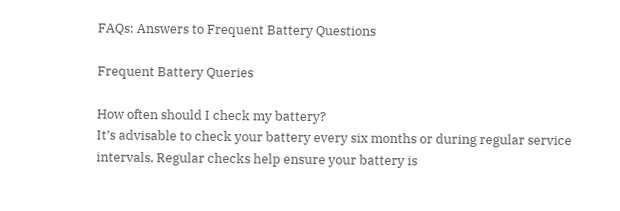FAQs: Answers to Frequent Battery Questions

Frequent Battery Queries

How often should I check my battery?
It’s advisable to check your battery every six months or during regular service intervals. Regular checks help ensure your battery is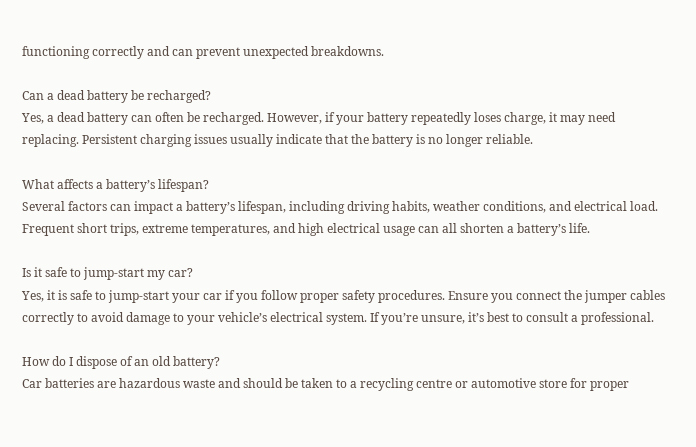functioning correctly and can prevent unexpected breakdowns.

Can a dead battery be recharged?
Yes, a dead battery can often be recharged. However, if your battery repeatedly loses charge, it may need replacing. Persistent charging issues usually indicate that the battery is no longer reliable.

What affects a battery’s lifespan?
Several factors can impact a battery’s lifespan, including driving habits, weather conditions, and electrical load. Frequent short trips, extreme temperatures, and high electrical usage can all shorten a battery’s life.

Is it safe to jump-start my car?
Yes, it is safe to jump-start your car if you follow proper safety procedures. Ensure you connect the jumper cables correctly to avoid damage to your vehicle’s electrical system. If you’re unsure, it’s best to consult a professional.

How do I dispose of an old battery?
Car batteries are hazardous waste and should be taken to a recycling centre or automotive store for proper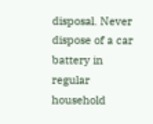disposal. Never dispose of a car battery in regular household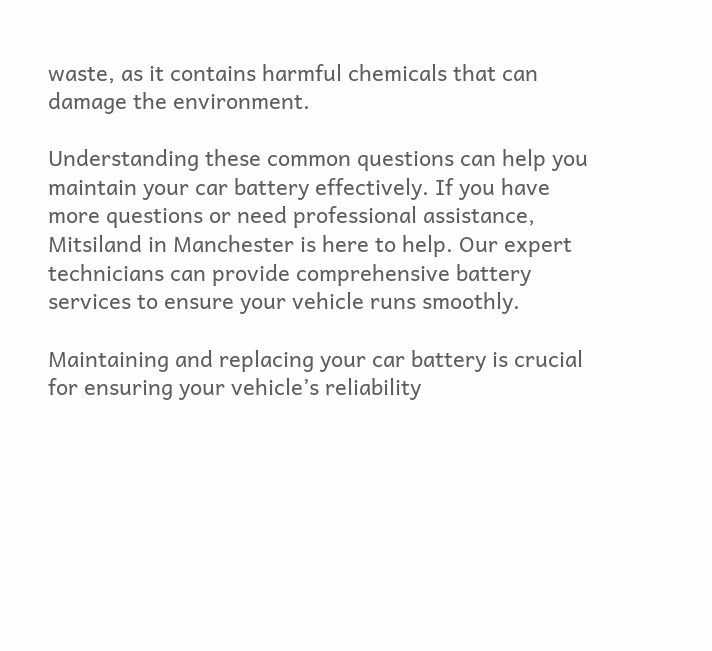waste, as it contains harmful chemicals that can damage the environment.

Understanding these common questions can help you maintain your car battery effectively. If you have more questions or need professional assistance, Mitsiland in Manchester is here to help. Our expert technicians can provide comprehensive battery services to ensure your vehicle runs smoothly.

Maintaining and replacing your car battery is crucial for ensuring your vehicle’s reliability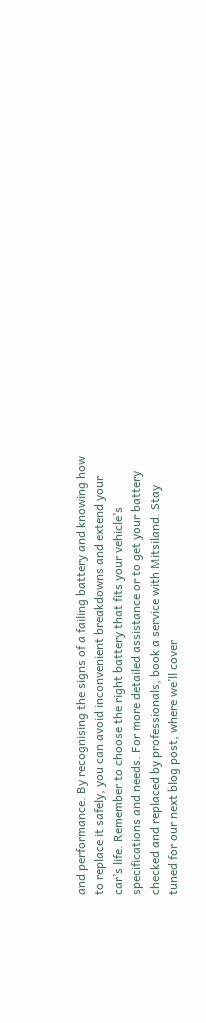and performance. By recognising the signs of a failing battery and knowing how to replace it safely, you can avoid inconvenient breakdowns and extend your car’s life. Remember to choose the right battery that fits your vehicle’s specifications and needs. For more detailed assistance or to get your battery checked and replaced by professionals, book a service with Mitsiland. Stay tuned for our next blog post, where we’ll cover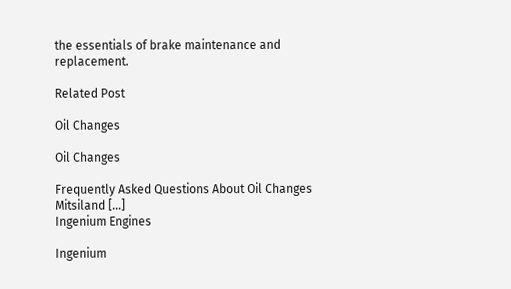the essentials of brake maintenance and replacement.

Related Post

Oil Changes

Oil Changes

Frequently Asked Questions About Oil Changes Mitsiland […]
Ingenium Engines

Ingenium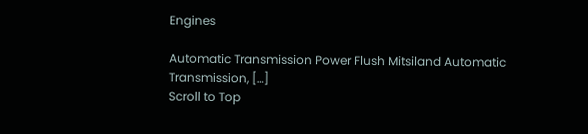Engines

Automatic Transmission Power Flush Mitsiland Automatic Transmission, […]
Scroll to Top